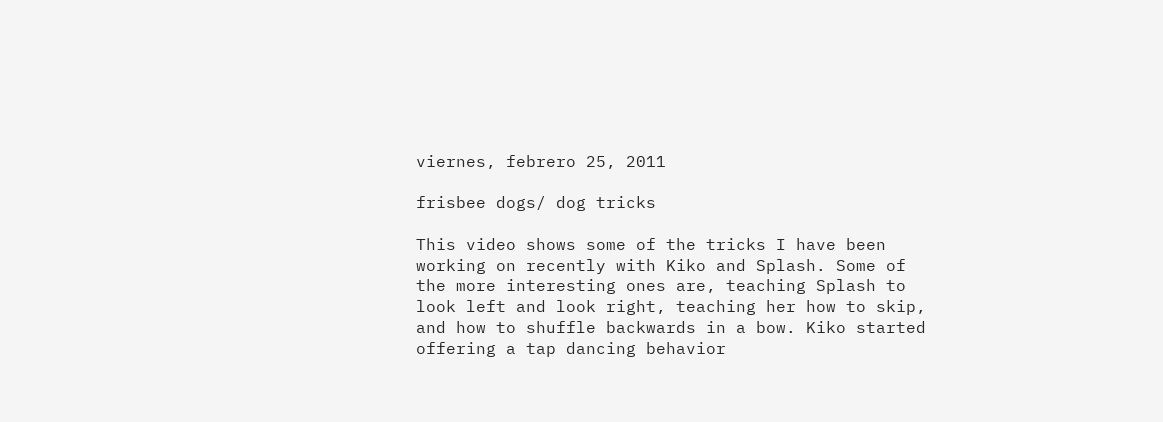viernes, febrero 25, 2011

frisbee dogs/ dog tricks

This video shows some of the tricks I have been working on recently with Kiko and Splash. Some of the more interesting ones are, teaching Splash to look left and look right, teaching her how to skip, and how to shuffle backwards in a bow. Kiko started offering a tap dancing behavior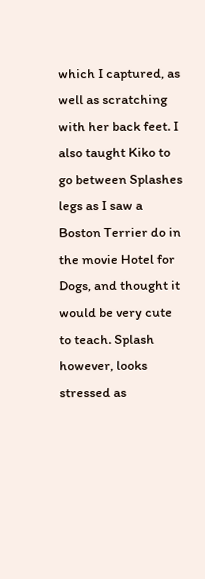which I captured, as well as scratching with her back feet. I also taught Kiko to go between Splashes legs as I saw a Boston Terrier do in the movie Hotel for Dogs, and thought it would be very cute to teach. Splash however, looks stressed as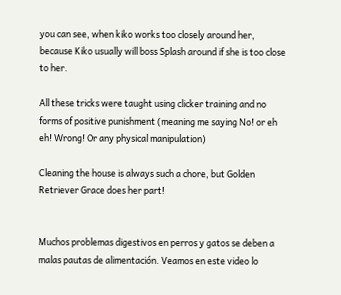you can see, when kiko works too closely around her, because Kiko usually will boss Splash around if she is too close to her.

All these tricks were taught using clicker training and no forms of positive punishment (meaning me saying No! or eh eh! Wrong! Or any physical manipulation)

Cleaning the house is always such a chore, but Golden Retriever Grace does her part!


Muchos problemas digestivos en perros y gatos se deben a malas pautas de alimentación. Veamos en este video lo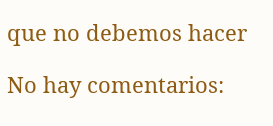que no debemos hacer

No hay comentarios: